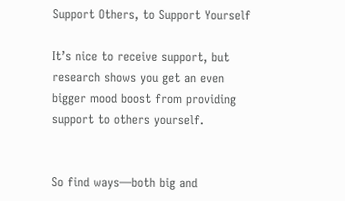Support Others, to Support Yourself

It’s nice to receive support, but research shows you get an even bigger mood boost from providing support to others yourself.


So find ways—both big and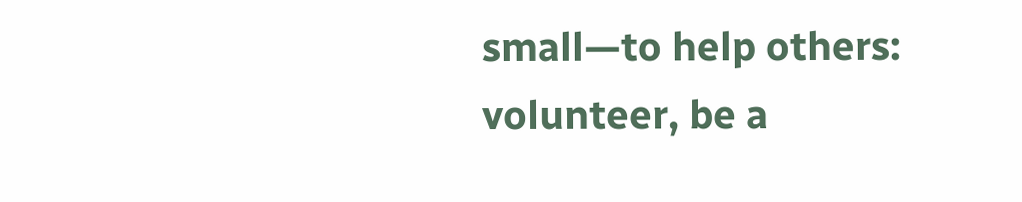small—to help others: volunteer, be a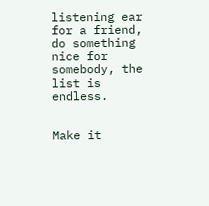listening ear for a friend, do something nice for somebody, the list is endless.


Make it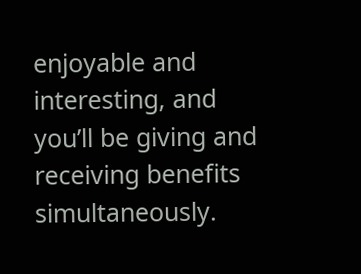enjoyable and interesting, and you’ll be giving and receiving benefits simultaneously.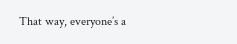That way, everyone’s a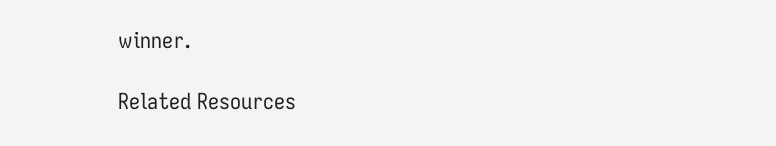winner.

Related Resources